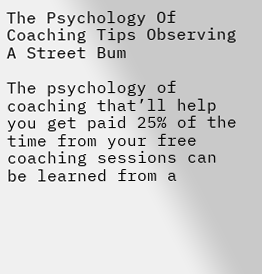The Psychology Of Coaching Tips Observing A Street Bum

The psychology of coaching that’ll help you get paid 25% of the time from your free coaching sessions can be learned from a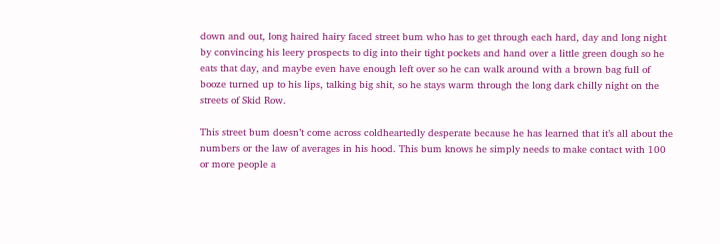down and out, long haired hairy faced street bum who has to get through each hard, day and long night by convincing his leery prospects to dig into their tight pockets and hand over a little green dough so he eats that day, and maybe even have enough left over so he can walk around with a brown bag full of booze turned up to his lips, talking big shit, so he stays warm through the long dark chilly night on the streets of Skid Row.

This street bum doesn’t come across coldheartedly desperate because he has learned that it’s all about the numbers or the law of averages in his hood. This bum knows he simply needs to make contact with 100 or more people a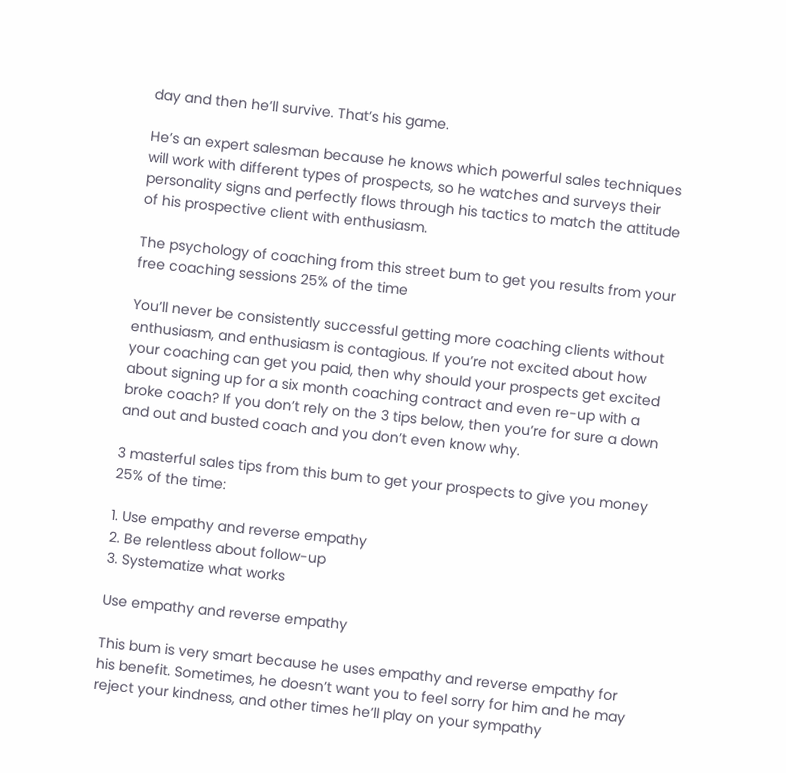day and then he’ll survive. That’s his game.

He’s an expert salesman because he knows which powerful sales techniques will work with different types of prospects, so he watches and surveys their personality signs and perfectly flows through his tactics to match the attitude of his prospective client with enthusiasm.

The psychology of coaching from this street bum to get you results from your free coaching sessions 25% of the time

You’ll never be consistently successful getting more coaching clients without enthusiasm, and enthusiasm is contagious. If you’re not excited about how your coaching can get you paid, then why should your prospects get excited about signing up for a six month coaching contract and even re-up with a broke coach? If you don’t rely on the 3 tips below, then you’re for sure a down and out and busted coach and you don’t even know why.

3 masterful sales tips from this bum to get your prospects to give you money 25% of the time:

1. Use empathy and reverse empathy
2. Be relentless about follow-up
3. Systematize what works

Use empathy and reverse empathy

This bum is very smart because he uses empathy and reverse empathy for his benefit. Sometimes, he doesn’t want you to feel sorry for him and he may reject your kindness, and other times he’ll play on your sympathy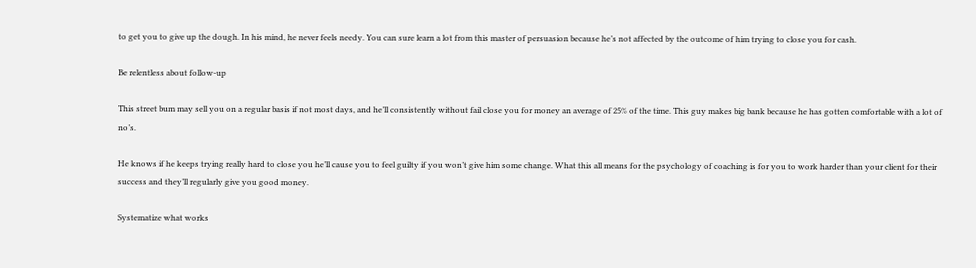to get you to give up the dough. In his mind, he never feels needy. You can sure learn a lot from this master of persuasion because he’s not affected by the outcome of him trying to close you for cash.

Be relentless about follow-up

This street bum may sell you on a regular basis if not most days, and he’ll consistently without fail close you for money an average of 25% of the time. This guy makes big bank because he has gotten comfortable with a lot of no’s.

He knows if he keeps trying really hard to close you he’ll cause you to feel guilty if you won’t give him some change. What this all means for the psychology of coaching is for you to work harder than your client for their success and they’ll regularly give you good money.

Systematize what works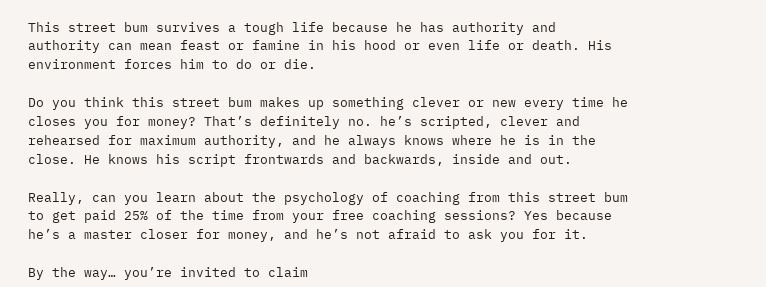This street bum survives a tough life because he has authority and authority can mean feast or famine in his hood or even life or death. His environment forces him to do or die.

Do you think this street bum makes up something clever or new every time he closes you for money? That’s definitely no. he’s scripted, clever and rehearsed for maximum authority, and he always knows where he is in the close. He knows his script frontwards and backwards, inside and out.

Really, can you learn about the psychology of coaching from this street bum to get paid 25% of the time from your free coaching sessions? Yes because he’s a master closer for money, and he’s not afraid to ask you for it.

By the way… you’re invited to claim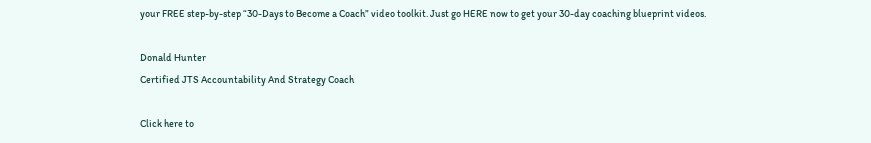your FREE step-by-step “30-Days to Become a Coach” video toolkit. Just go HERE now to get your 30-day coaching blueprint videos.

Donald Hunter
Certified JTS Accountability And Strategy Coach

Click here to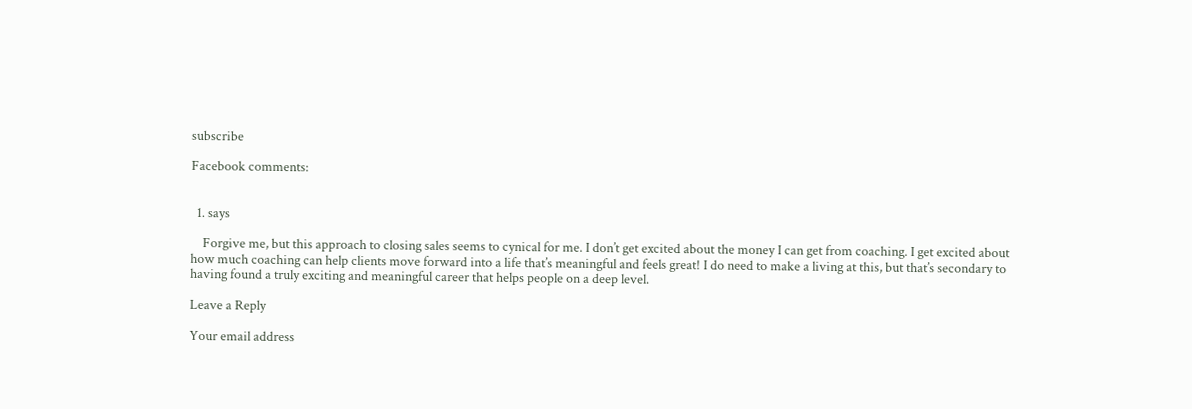subscribe

Facebook comments:


  1. says

    Forgive me, but this approach to closing sales seems to cynical for me. I don’t get excited about the money I can get from coaching. I get excited about how much coaching can help clients move forward into a life that’s meaningful and feels great! I do need to make a living at this, but that’s secondary to having found a truly exciting and meaningful career that helps people on a deep level.

Leave a Reply

Your email address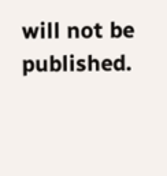will not be published.